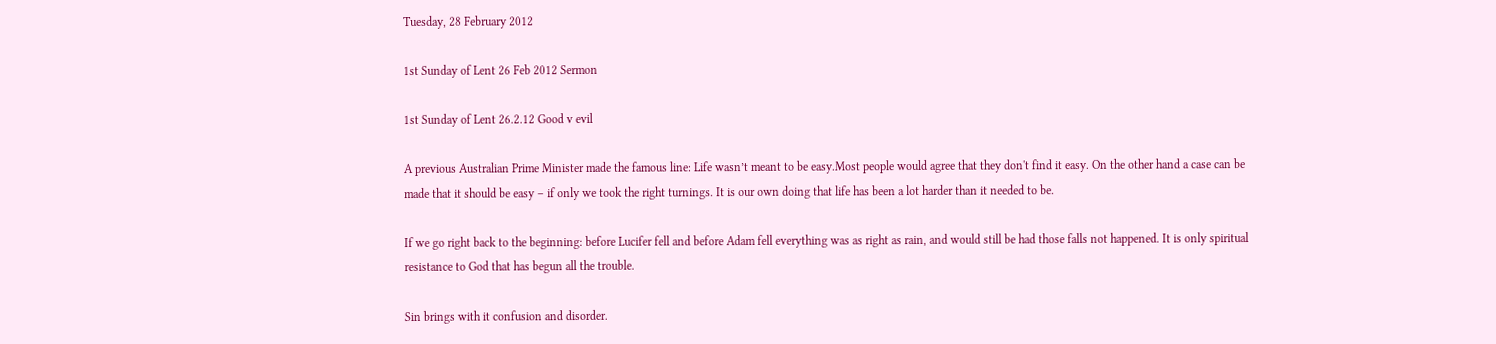Tuesday, 28 February 2012

1st Sunday of Lent 26 Feb 2012 Sermon

1st Sunday of Lent 26.2.12 Good v evil

A previous Australian Prime Minister made the famous line: Life wasn’t meant to be easy.Most people would agree that they don't find it easy. On the other hand a case can be made that it should be easy – if only we took the right turnings. It is our own doing that life has been a lot harder than it needed to be.

If we go right back to the beginning: before Lucifer fell and before Adam fell everything was as right as rain, and would still be had those falls not happened. It is only spiritual resistance to God that has begun all the trouble.

Sin brings with it confusion and disorder.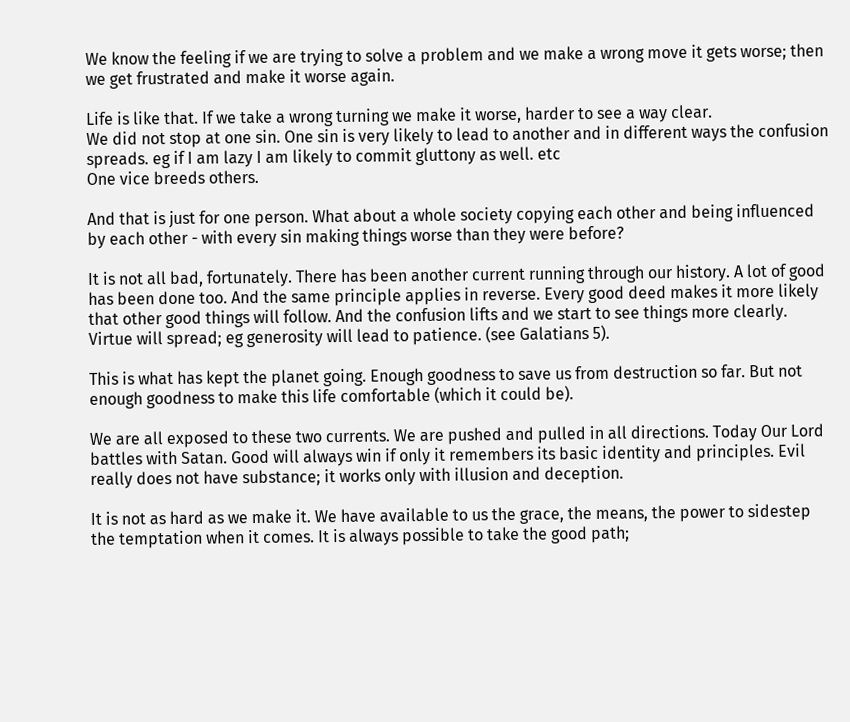We know the feeling if we are trying to solve a problem and we make a wrong move it gets worse; then we get frustrated and make it worse again.

Life is like that. If we take a wrong turning we make it worse, harder to see a way clear.
We did not stop at one sin. One sin is very likely to lead to another and in different ways the confusion spreads. eg if I am lazy I am likely to commit gluttony as well. etc
One vice breeds others.

And that is just for one person. What about a whole society copying each other and being influenced by each other - with every sin making things worse than they were before?

It is not all bad, fortunately. There has been another current running through our history. A lot of good has been done too. And the same principle applies in reverse. Every good deed makes it more likely that other good things will follow. And the confusion lifts and we start to see things more clearly.
Virtue will spread; eg generosity will lead to patience. (see Galatians 5).

This is what has kept the planet going. Enough goodness to save us from destruction so far. But not enough goodness to make this life comfortable (which it could be).

We are all exposed to these two currents. We are pushed and pulled in all directions. Today Our Lord battles with Satan. Good will always win if only it remembers its basic identity and principles. Evil really does not have substance; it works only with illusion and deception.

It is not as hard as we make it. We have available to us the grace, the means, the power to sidestep the temptation when it comes. It is always possible to take the good path;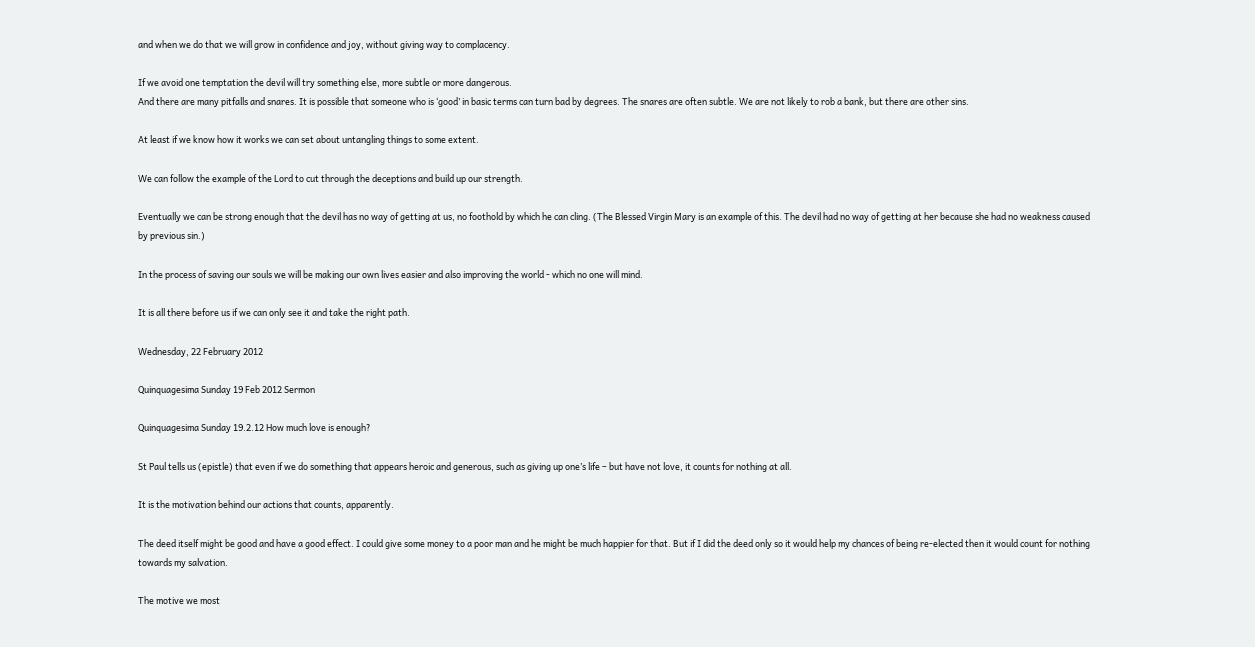and when we do that we will grow in confidence and joy, without giving way to complacency.

If we avoid one temptation the devil will try something else, more subtle or more dangerous.
And there are many pitfalls and snares. It is possible that someone who is ‘good’ in basic terms can turn bad by degrees. The snares are often subtle. We are not likely to rob a bank, but there are other sins.

At least if we know how it works we can set about untangling things to some extent.

We can follow the example of the Lord to cut through the deceptions and build up our strength.

Eventually we can be strong enough that the devil has no way of getting at us, no foothold by which he can cling. (The Blessed Virgin Mary is an example of this. The devil had no way of getting at her because she had no weakness caused by previous sin.)

In the process of saving our souls we will be making our own lives easier and also improving the world - which no one will mind.

It is all there before us if we can only see it and take the right path.

Wednesday, 22 February 2012

Quinquagesima Sunday 19 Feb 2012 Sermon

Quinquagesima Sunday 19.2.12 How much love is enough?

St Paul tells us (epistle) that even if we do something that appears heroic and generous, such as giving up one’s life – but have not love, it counts for nothing at all.

It is the motivation behind our actions that counts, apparently.

The deed itself might be good and have a good effect. I could give some money to a poor man and he might be much happier for that. But if I did the deed only so it would help my chances of being re-elected then it would count for nothing towards my salvation.

The motive we most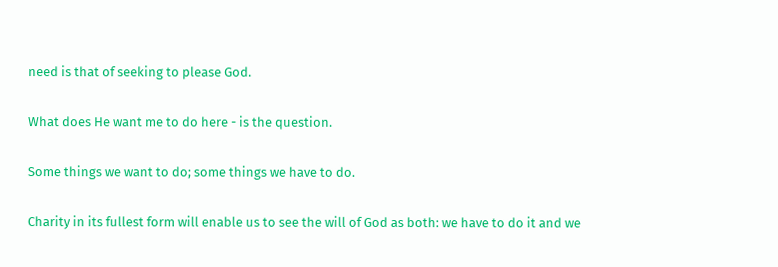need is that of seeking to please God.

What does He want me to do here - is the question.

Some things we want to do; some things we have to do.

Charity in its fullest form will enable us to see the will of God as both: we have to do it and we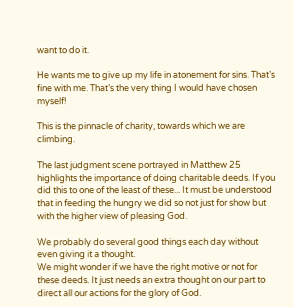want to do it.

He wants me to give up my life in atonement for sins. That’s fine with me. That’s the very thing I would have chosen myself!

This is the pinnacle of charity, towards which we are climbing.

The last judgment scene portrayed in Matthew 25 highlights the importance of doing charitable deeds. If you did this to one of the least of these... It must be understood that in feeding the hungry we did so not just for show but with the higher view of pleasing God.

We probably do several good things each day without even giving it a thought.
We might wonder if we have the right motive or not for these deeds. It just needs an extra thought on our part to direct all our actions for the glory of God.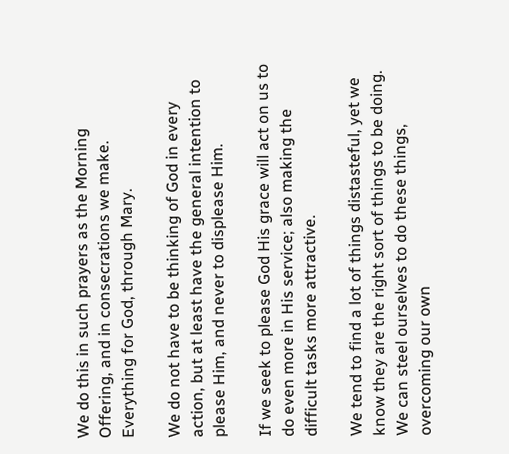We do this in such prayers as the Morning Offering, and in consecrations we make. Everything for God, through Mary.

We do not have to be thinking of God in every action, but at least have the general intention to please Him, and never to displease Him.

If we seek to please God His grace will act on us to do even more in His service; also making the difficult tasks more attractive.

We tend to find a lot of things distasteful, yet we know they are the right sort of things to be doing. We can steel ourselves to do these things, overcoming our own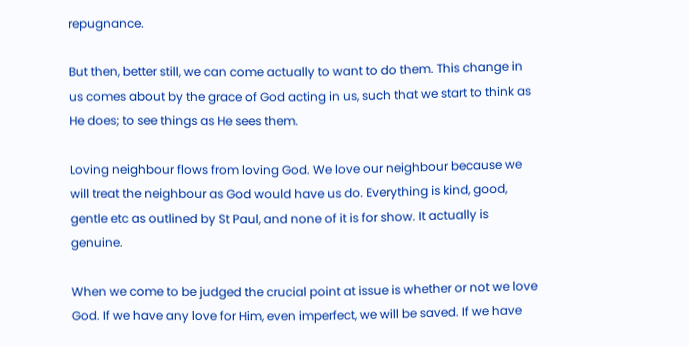repugnance.

But then, better still, we can come actually to want to do them. This change in us comes about by the grace of God acting in us, such that we start to think as He does; to see things as He sees them.

Loving neighbour flows from loving God. We love our neighbour because we will treat the neighbour as God would have us do. Everything is kind, good, gentle etc as outlined by St Paul, and none of it is for show. It actually is genuine.

When we come to be judged the crucial point at issue is whether or not we love God. If we have any love for Him, even imperfect, we will be saved. If we have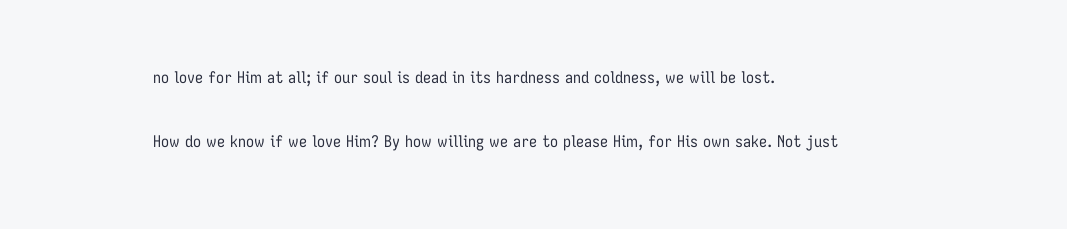no love for Him at all; if our soul is dead in its hardness and coldness, we will be lost.

How do we know if we love Him? By how willing we are to please Him, for His own sake. Not just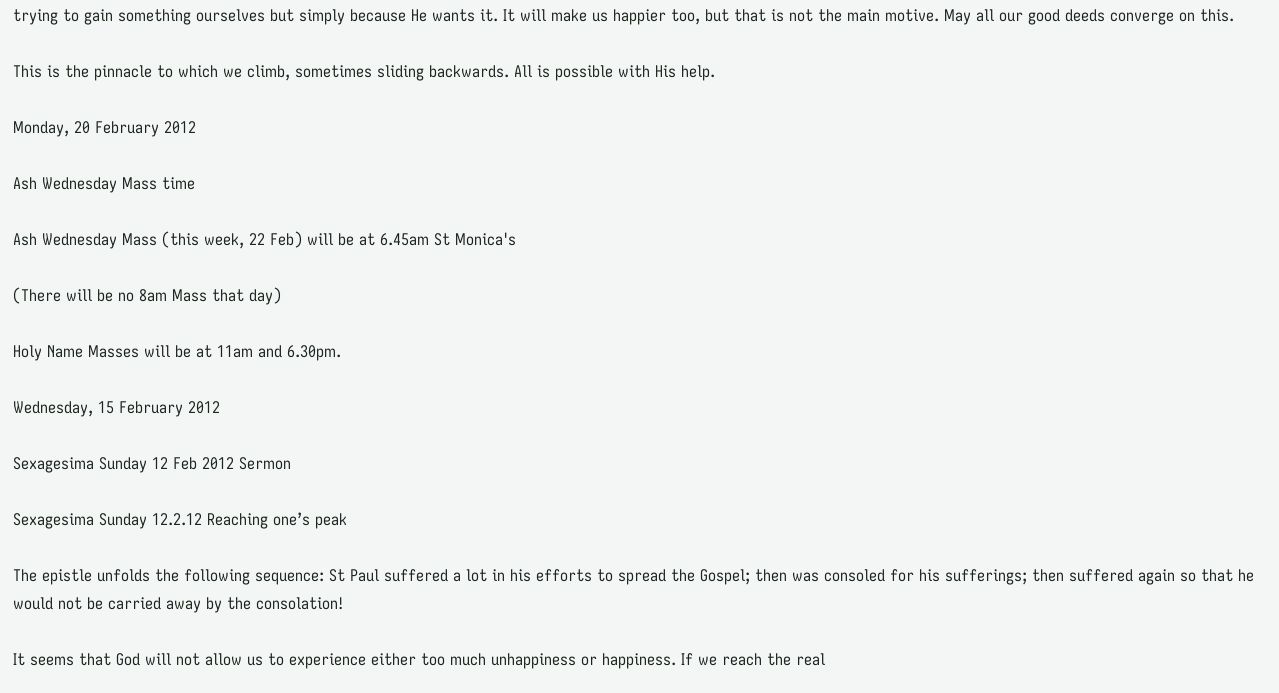trying to gain something ourselves but simply because He wants it. It will make us happier too, but that is not the main motive. May all our good deeds converge on this.

This is the pinnacle to which we climb, sometimes sliding backwards. All is possible with His help.

Monday, 20 February 2012

Ash Wednesday Mass time

Ash Wednesday Mass (this week, 22 Feb) will be at 6.45am St Monica's

(There will be no 8am Mass that day)

Holy Name Masses will be at 11am and 6.30pm.

Wednesday, 15 February 2012

Sexagesima Sunday 12 Feb 2012 Sermon

Sexagesima Sunday 12.2.12 Reaching one’s peak

The epistle unfolds the following sequence: St Paul suffered a lot in his efforts to spread the Gospel; then was consoled for his sufferings; then suffered again so that he would not be carried away by the consolation!

It seems that God will not allow us to experience either too much unhappiness or happiness. If we reach the real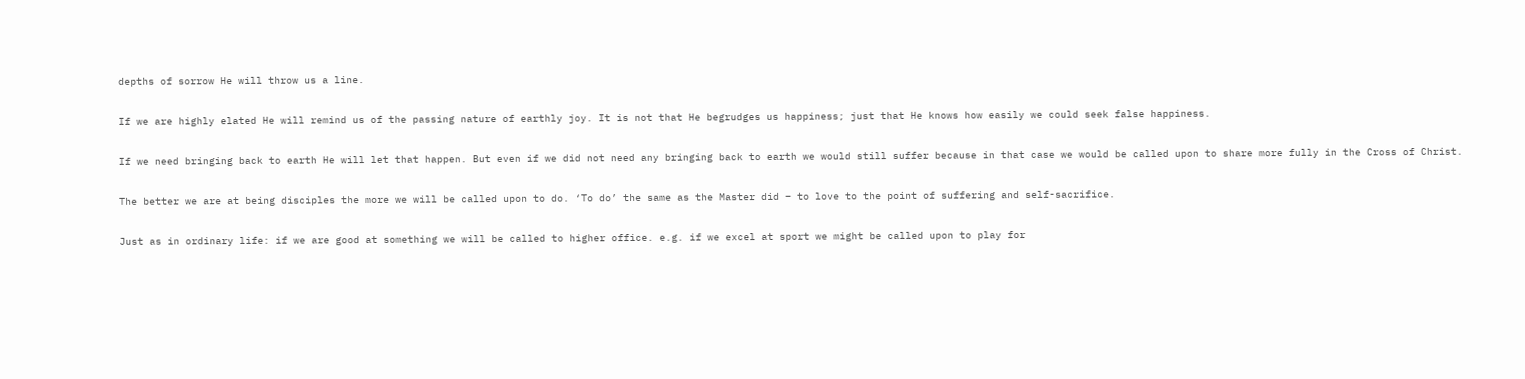depths of sorrow He will throw us a line.

If we are highly elated He will remind us of the passing nature of earthly joy. It is not that He begrudges us happiness; just that He knows how easily we could seek false happiness.

If we need bringing back to earth He will let that happen. But even if we did not need any bringing back to earth we would still suffer because in that case we would be called upon to share more fully in the Cross of Christ.

The better we are at being disciples the more we will be called upon to do. ‘To do’ the same as the Master did – to love to the point of suffering and self-sacrifice.

Just as in ordinary life: if we are good at something we will be called to higher office. e.g. if we excel at sport we might be called upon to play for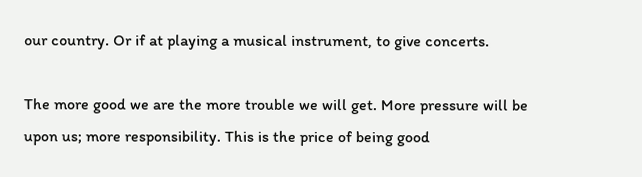our country. Or if at playing a musical instrument, to give concerts.

The more good we are the more trouble we will get. More pressure will be upon us; more responsibility. This is the price of being good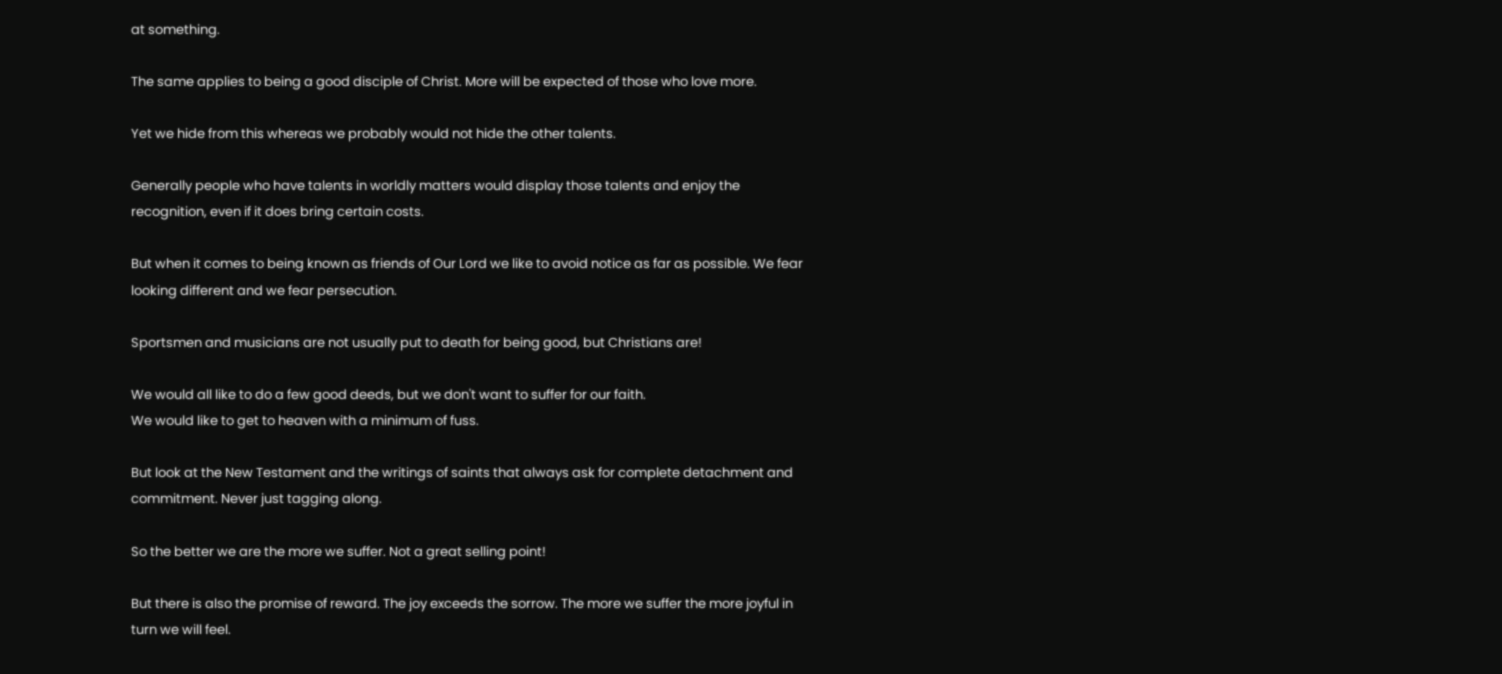at something.

The same applies to being a good disciple of Christ. More will be expected of those who love more.

Yet we hide from this whereas we probably would not hide the other talents.

Generally people who have talents in worldly matters would display those talents and enjoy the recognition, even if it does bring certain costs.

But when it comes to being known as friends of Our Lord we like to avoid notice as far as possible. We fear looking different and we fear persecution.

Sportsmen and musicians are not usually put to death for being good, but Christians are!

We would all like to do a few good deeds, but we don't want to suffer for our faith.
We would like to get to heaven with a minimum of fuss.

But look at the New Testament and the writings of saints that always ask for complete detachment and commitment. Never just tagging along.

So the better we are the more we suffer. Not a great selling point!

But there is also the promise of reward. The joy exceeds the sorrow. The more we suffer the more joyful in turn we will feel.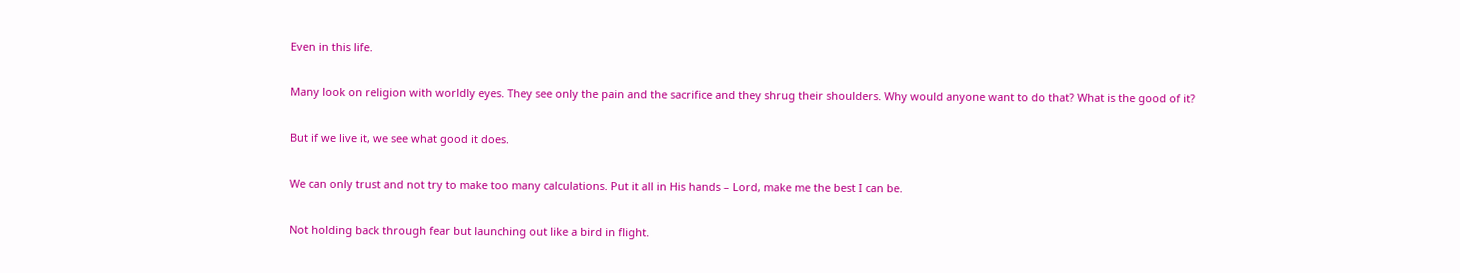Even in this life.

Many look on religion with worldly eyes. They see only the pain and the sacrifice and they shrug their shoulders. Why would anyone want to do that? What is the good of it?

But if we live it, we see what good it does.

We can only trust and not try to make too many calculations. Put it all in His hands – Lord, make me the best I can be.

Not holding back through fear but launching out like a bird in flight.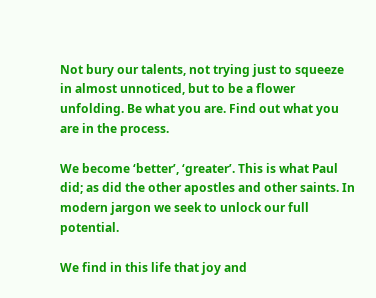Not bury our talents, not trying just to squeeze in almost unnoticed, but to be a flower unfolding. Be what you are. Find out what you are in the process.

We become ‘better’, ‘greater’. This is what Paul did; as did the other apostles and other saints. In modern jargon we seek to unlock our full potential.

We find in this life that joy and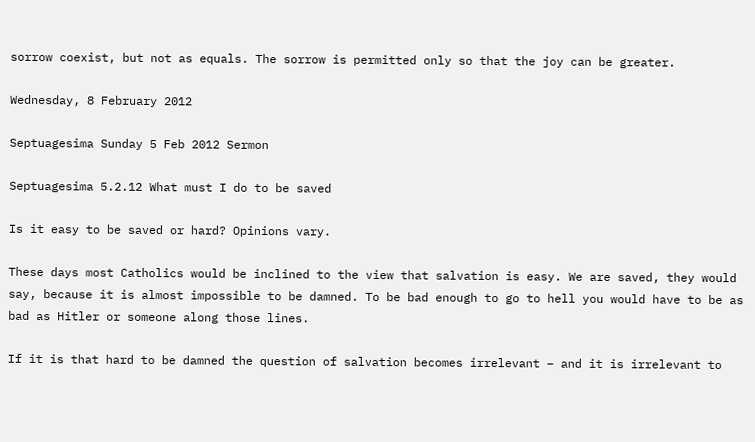sorrow coexist, but not as equals. The sorrow is permitted only so that the joy can be greater.

Wednesday, 8 February 2012

Septuagesima Sunday 5 Feb 2012 Sermon

Septuagesima 5.2.12 What must I do to be saved

Is it easy to be saved or hard? Opinions vary.

These days most Catholics would be inclined to the view that salvation is easy. We are saved, they would say, because it is almost impossible to be damned. To be bad enough to go to hell you would have to be as bad as Hitler or someone along those lines.

If it is that hard to be damned the question of salvation becomes irrelevant – and it is irrelevant to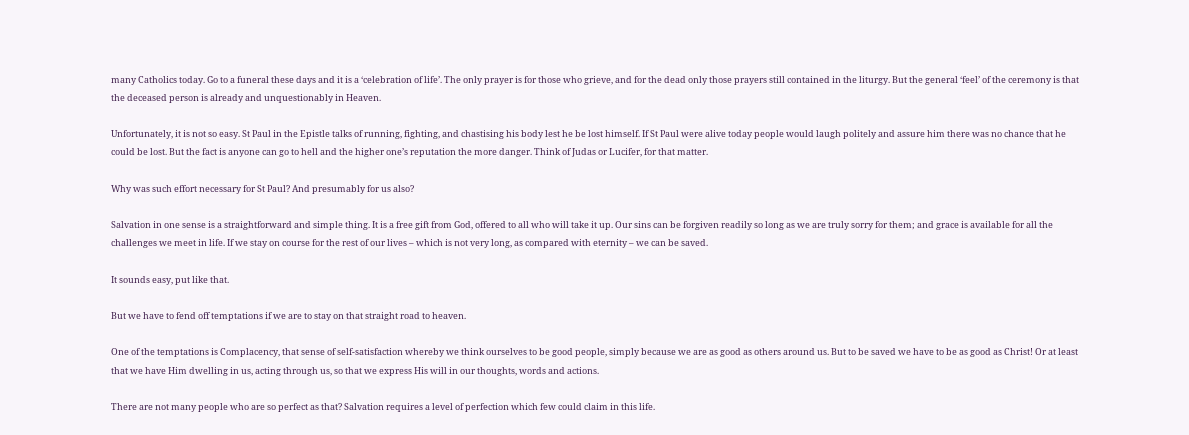many Catholics today. Go to a funeral these days and it is a ‘celebration of life’. The only prayer is for those who grieve, and for the dead only those prayers still contained in the liturgy. But the general ‘feel’ of the ceremony is that the deceased person is already and unquestionably in Heaven.

Unfortunately, it is not so easy. St Paul in the Epistle talks of running, fighting, and chastising his body lest he be lost himself. If St Paul were alive today people would laugh politely and assure him there was no chance that he could be lost. But the fact is anyone can go to hell and the higher one’s reputation the more danger. Think of Judas or Lucifer, for that matter.

Why was such effort necessary for St Paul? And presumably for us also?

Salvation in one sense is a straightforward and simple thing. It is a free gift from God, offered to all who will take it up. Our sins can be forgiven readily so long as we are truly sorry for them; and grace is available for all the challenges we meet in life. If we stay on course for the rest of our lives – which is not very long, as compared with eternity – we can be saved.

It sounds easy, put like that.

But we have to fend off temptations if we are to stay on that straight road to heaven.

One of the temptations is Complacency, that sense of self-satisfaction whereby we think ourselves to be good people, simply because we are as good as others around us. But to be saved we have to be as good as Christ! Or at least that we have Him dwelling in us, acting through us, so that we express His will in our thoughts, words and actions.

There are not many people who are so perfect as that? Salvation requires a level of perfection which few could claim in this life.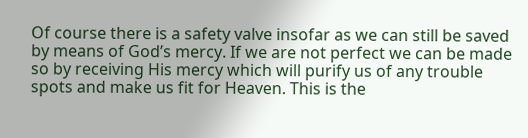Of course there is a safety valve insofar as we can still be saved by means of God’s mercy. If we are not perfect we can be made so by receiving His mercy which will purify us of any trouble spots and make us fit for Heaven. This is the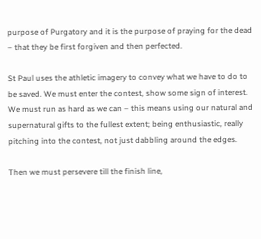purpose of Purgatory and it is the purpose of praying for the dead – that they be first forgiven and then perfected.

St Paul uses the athletic imagery to convey what we have to do to be saved. We must enter the contest, show some sign of interest. We must run as hard as we can – this means using our natural and supernatural gifts to the fullest extent; being enthusiastic, really pitching into the contest, not just dabbling around the edges.

Then we must persevere till the finish line,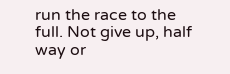run the race to the full. Not give up, half way or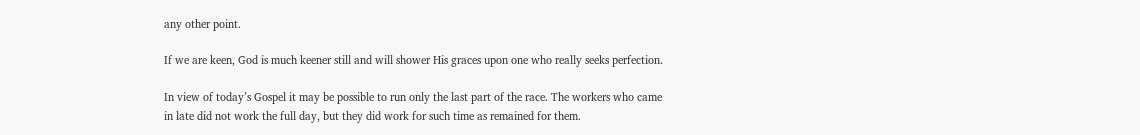any other point.

If we are keen, God is much keener still and will shower His graces upon one who really seeks perfection.

In view of today’s Gospel it may be possible to run only the last part of the race. The workers who came in late did not work the full day, but they did work for such time as remained for them.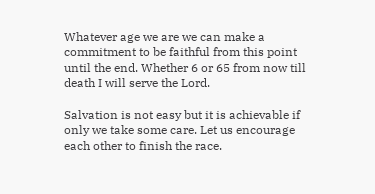Whatever age we are we can make a commitment to be faithful from this point until the end. Whether 6 or 65 from now till death I will serve the Lord.

Salvation is not easy but it is achievable if only we take some care. Let us encourage each other to finish the race.